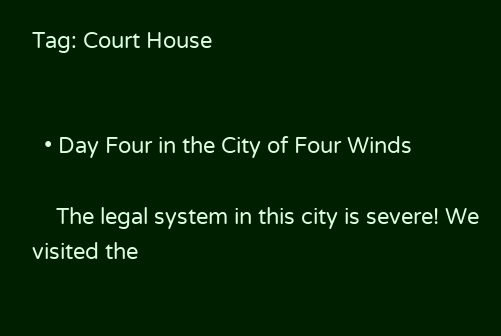Tag: Court House


  • Day Four in the City of Four Winds

    The legal system in this city is severe! We visited the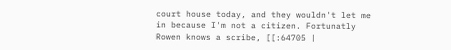court house today, and they wouldn't let me in because I'm not a citizen. Fortunatly Rowen knows a scribe, [[:64705 |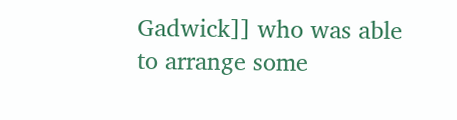Gadwick]] who was able to arrange some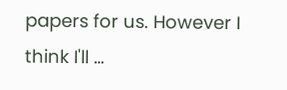papers for us. However I think I'll …